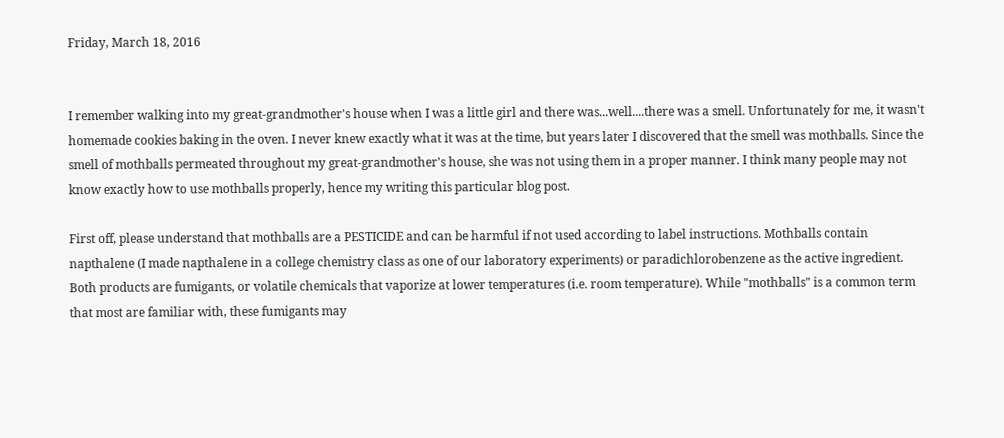Friday, March 18, 2016


I remember walking into my great-grandmother's house when I was a little girl and there was...well....there was a smell. Unfortunately for me, it wasn't homemade cookies baking in the oven. I never knew exactly what it was at the time, but years later I discovered that the smell was mothballs. Since the smell of mothballs permeated throughout my great-grandmother's house, she was not using them in a proper manner. I think many people may not know exactly how to use mothballs properly, hence my writing this particular blog post.

First off, please understand that mothballs are a PESTICIDE and can be harmful if not used according to label instructions. Mothballs contain napthalene (I made napthalene in a college chemistry class as one of our laboratory experiments) or paradichlorobenzene as the active ingredient. Both products are fumigants, or volatile chemicals that vaporize at lower temperatures (i.e. room temperature). While "mothballs" is a common term that most are familiar with, these fumigants may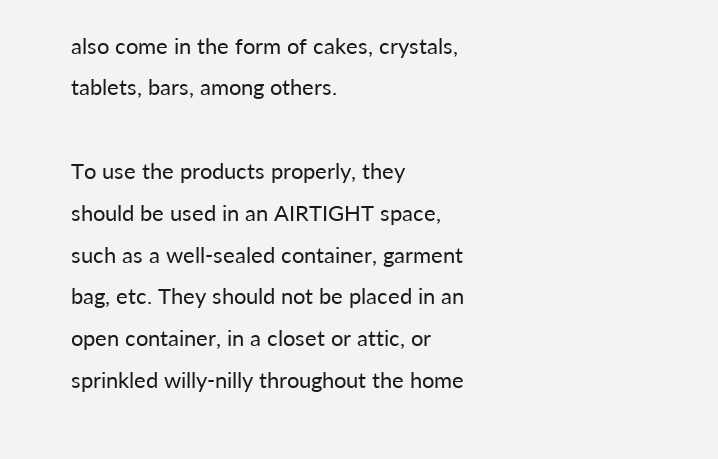also come in the form of cakes, crystals, tablets, bars, among others.

To use the products properly, they should be used in an AIRTIGHT space, such as a well-sealed container, garment bag, etc. They should not be placed in an open container, in a closet or attic, or sprinkled willy-nilly throughout the home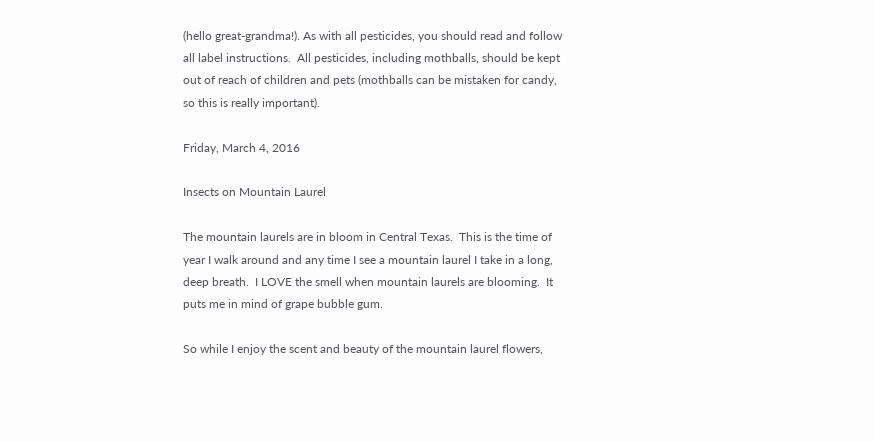(hello great-grandma!). As with all pesticides, you should read and follow all label instructions.  All pesticides, including mothballs, should be kept out of reach of children and pets (mothballs can be mistaken for candy, so this is really important).

Friday, March 4, 2016

Insects on Mountain Laurel

The mountain laurels are in bloom in Central Texas.  This is the time of year I walk around and any time I see a mountain laurel I take in a long, deep breath.  I LOVE the smell when mountain laurels are blooming.  It puts me in mind of grape bubble gum.

So while I enjoy the scent and beauty of the mountain laurel flowers,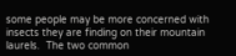some people may be more concerned with insects they are finding on their mountain laurels.  The two common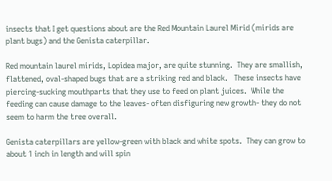insects that I get questions about are the Red Mountain Laurel Mirid (mirids are plant bugs) and the Genista caterpillar.

Red mountain laurel mirids, Lopidea major, are quite stunning.  They are smallish, flattened, oval-shaped bugs that are a striking red and black.   These insects have piercing-sucking mouthparts that they use to feed on plant juices.  While the feeding can cause damage to the leaves- often disfiguring new growth- they do not seem to harm the tree overall.

Genista caterpillars are yellow-green with black and white spots.  They can grow to about 1 inch in length and will spin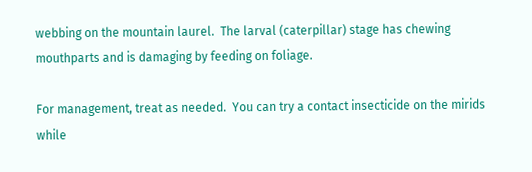webbing on the mountain laurel.  The larval (caterpillar) stage has chewing mouthparts and is damaging by feeding on foliage.

For management, treat as needed.  You can try a contact insecticide on the mirids while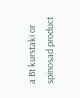a Bt kurstaki or spinosad product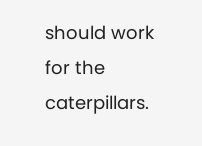should work for the caterpillars.